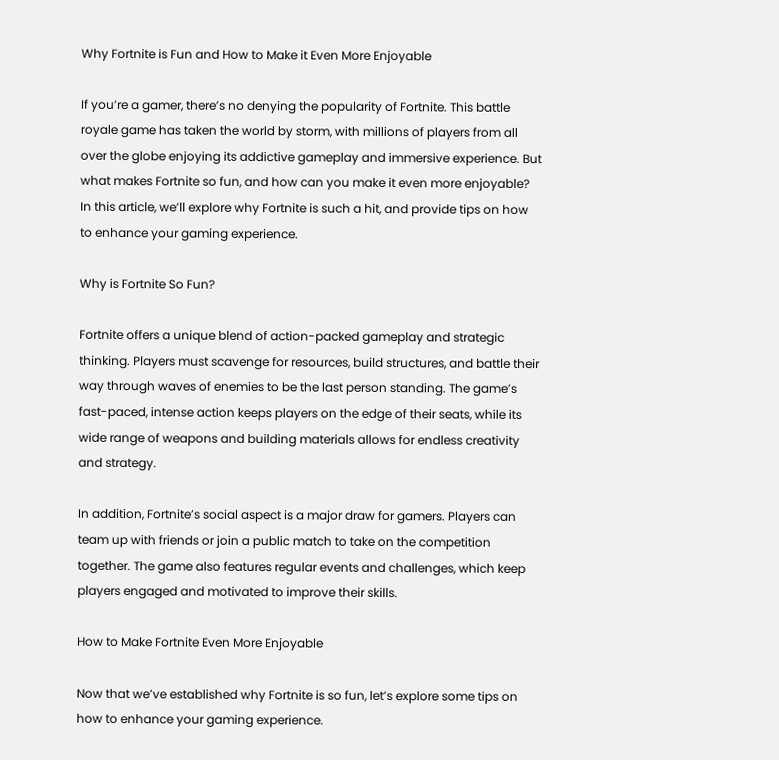Why Fortnite is Fun and How to Make it Even More Enjoyable

If you’re a gamer, there’s no denying the popularity of Fortnite. This battle royale game has taken the world by storm, with millions of players from all over the globe enjoying its addictive gameplay and immersive experience. But what makes Fortnite so fun, and how can you make it even more enjoyable? In this article, we’ll explore why Fortnite is such a hit, and provide tips on how to enhance your gaming experience.

Why is Fortnite So Fun?

Fortnite offers a unique blend of action-packed gameplay and strategic thinking. Players must scavenge for resources, build structures, and battle their way through waves of enemies to be the last person standing. The game’s fast-paced, intense action keeps players on the edge of their seats, while its wide range of weapons and building materials allows for endless creativity and strategy.

In addition, Fortnite’s social aspect is a major draw for gamers. Players can team up with friends or join a public match to take on the competition together. The game also features regular events and challenges, which keep players engaged and motivated to improve their skills.

How to Make Fortnite Even More Enjoyable

Now that we’ve established why Fortnite is so fun, let’s explore some tips on how to enhance your gaming experience.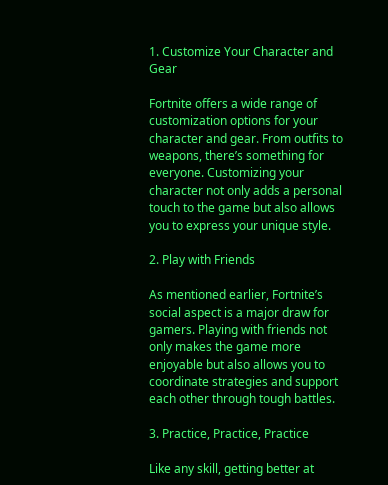1. Customize Your Character and Gear

Fortnite offers a wide range of customization options for your character and gear. From outfits to weapons, there’s something for everyone. Customizing your character not only adds a personal touch to the game but also allows you to express your unique style.

2. Play with Friends

As mentioned earlier, Fortnite’s social aspect is a major draw for gamers. Playing with friends not only makes the game more enjoyable but also allows you to coordinate strategies and support each other through tough battles.

3. Practice, Practice, Practice

Like any skill, getting better at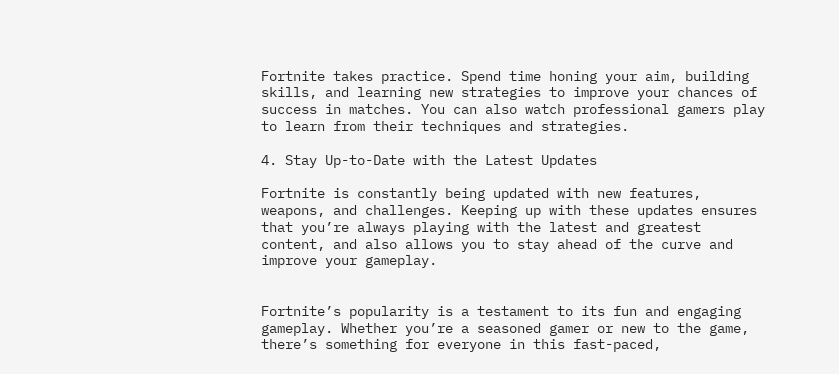Fortnite takes practice. Spend time honing your aim, building skills, and learning new strategies to improve your chances of success in matches. You can also watch professional gamers play to learn from their techniques and strategies.

4. Stay Up-to-Date with the Latest Updates

Fortnite is constantly being updated with new features, weapons, and challenges. Keeping up with these updates ensures that you’re always playing with the latest and greatest content, and also allows you to stay ahead of the curve and improve your gameplay.


Fortnite’s popularity is a testament to its fun and engaging gameplay. Whether you’re a seasoned gamer or new to the game, there’s something for everyone in this fast-paced,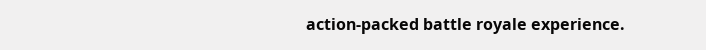action-packed battle royale experience.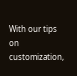With our tips on customization,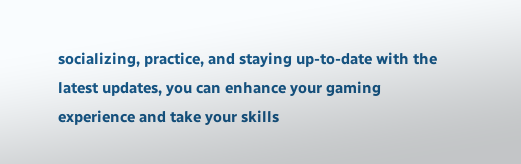socializing, practice, and staying up-to-date with the latest updates, you can enhance your gaming experience and take your skills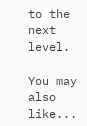to the next level.

You may also like...